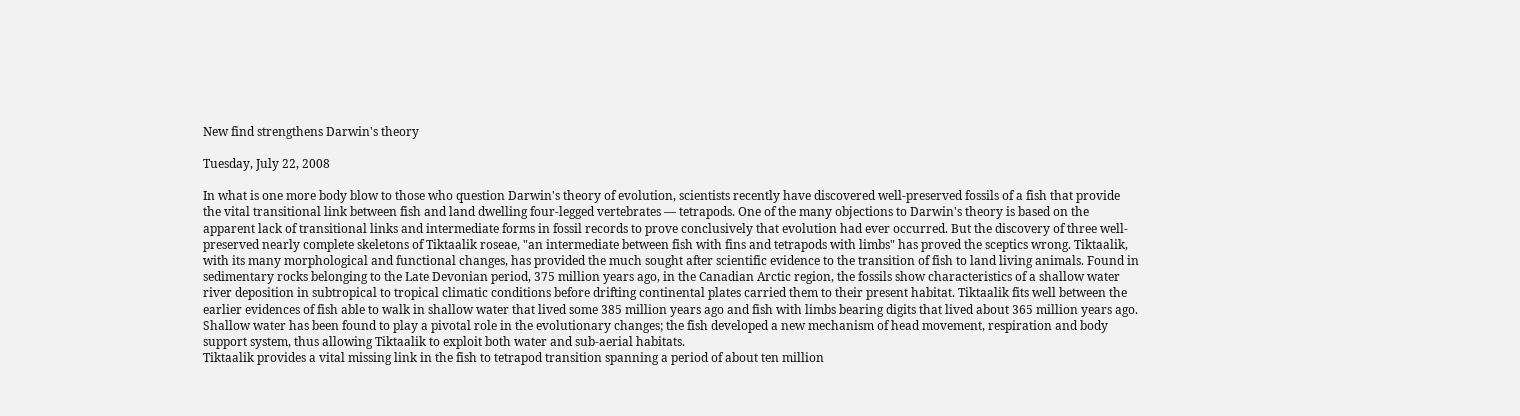New find strengthens Darwin's theory

Tuesday, July 22, 2008

In what is one more body blow to those who question Darwin's theory of evolution, scientists recently have discovered well-preserved fossils of a fish that provide the vital transitional link between fish and land dwelling four-legged vertebrates — tetrapods. One of the many objections to Darwin's theory is based on the apparent lack of transitional links and intermediate forms in fossil records to prove conclusively that evolution had ever occurred. But the discovery of three well-preserved nearly complete skeletons of Tiktaalik roseae, "an intermediate between fish with fins and tetrapods with limbs" has proved the sceptics wrong. Tiktaalik, with its many morphological and functional changes, has provided the much sought after scientific evidence to the transition of fish to land living animals. Found in sedimentary rocks belonging to the Late Devonian period, 375 million years ago, in the Canadian Arctic region, the fossils show characteristics of a shallow water river deposition in subtropical to tropical climatic conditions before drifting continental plates carried them to their present habitat. Tiktaalik fits well between the earlier evidences of fish able to walk in shallow water that lived some 385 million years ago and fish with limbs bearing digits that lived about 365 million years ago. Shallow water has been found to play a pivotal role in the evolutionary changes; the fish developed a new mechanism of head movement, respiration and body support system, thus allowing Tiktaalik to exploit both water and sub-aerial habitats.
Tiktaalik provides a vital missing link in the fish to tetrapod transition spanning a period of about ten million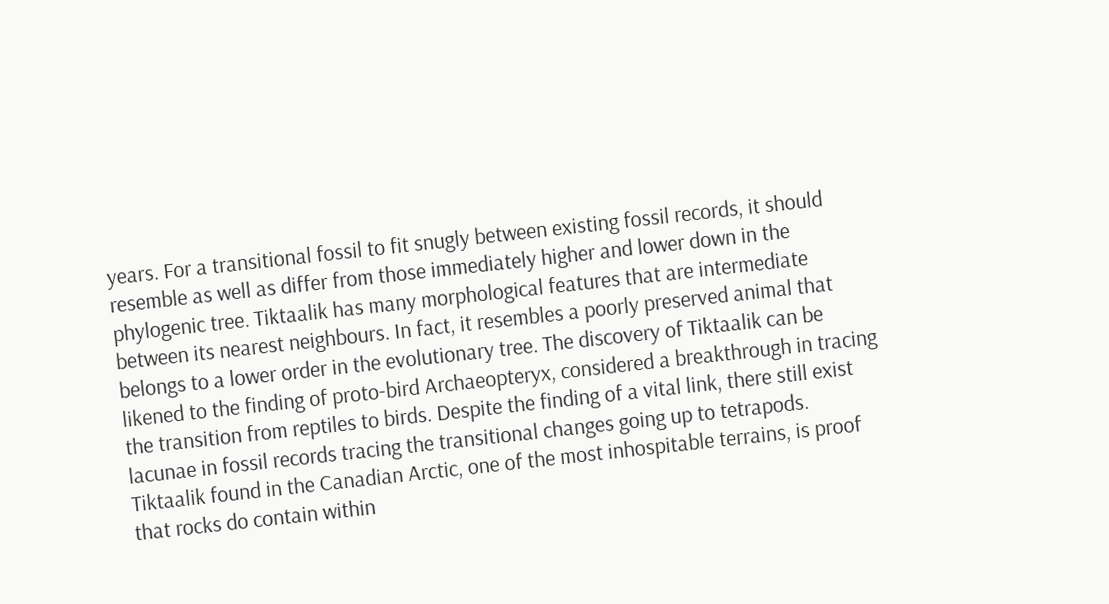years. For a transitional fossil to fit snugly between existing fossil records, it should resemble as well as differ from those immediately higher and lower down in the phylogenic tree. Tiktaalik has many morphological features that are intermediate between its nearest neighbours. In fact, it resembles a poorly preserved animal that belongs to a lower order in the evolutionary tree. The discovery of Tiktaalik can be likened to the finding of proto-bird Archaeopteryx, considered a breakthrough in tracing the transition from reptiles to birds. Despite the finding of a vital link, there still exist lacunae in fossil records tracing the transitional changes going up to tetrapods. Tiktaalik found in the Canadian Arctic, one of the most inhospitable terrains, is proof that rocks do contain within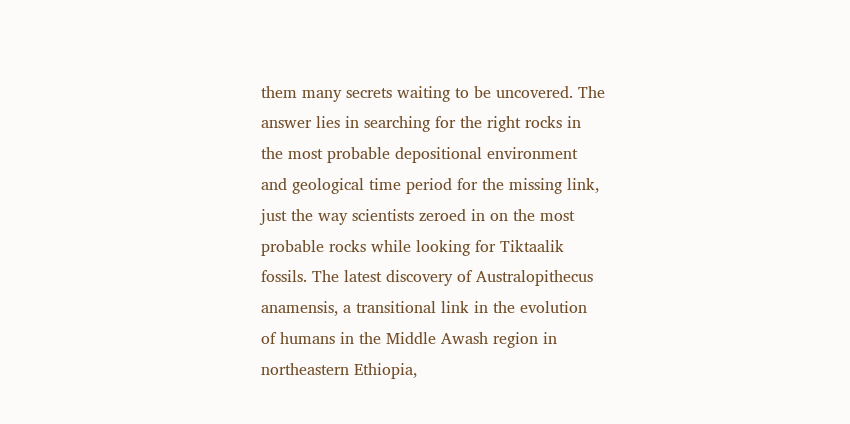them many secrets waiting to be uncovered. The answer lies in searching for the right rocks in the most probable depositional environment and geological time period for the missing link, just the way scientists zeroed in on the most probable rocks while looking for Tiktaalik fossils. The latest discovery of Australopithecus anamensis, a transitional link in the evolution of humans in the Middle Awash region in northeastern Ethiopia,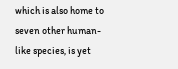which is also home to seven other human-like species, is yet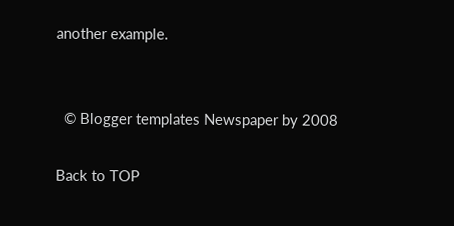another example.


  © Blogger templates Newspaper by 2008

Back to TOP